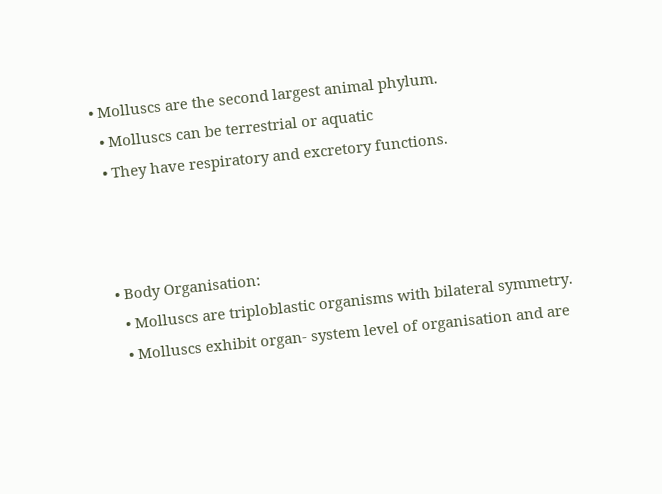• Molluscs are the second largest animal phylum.
  • Molluscs can be terrestrial or aquatic
  • They have respiratory and excretory functions.



  • Body Organisation:
    • Molluscs are triploblastic organisms with bilateral symmetry.
    • Molluscs exhibit organ- system level of organisation and are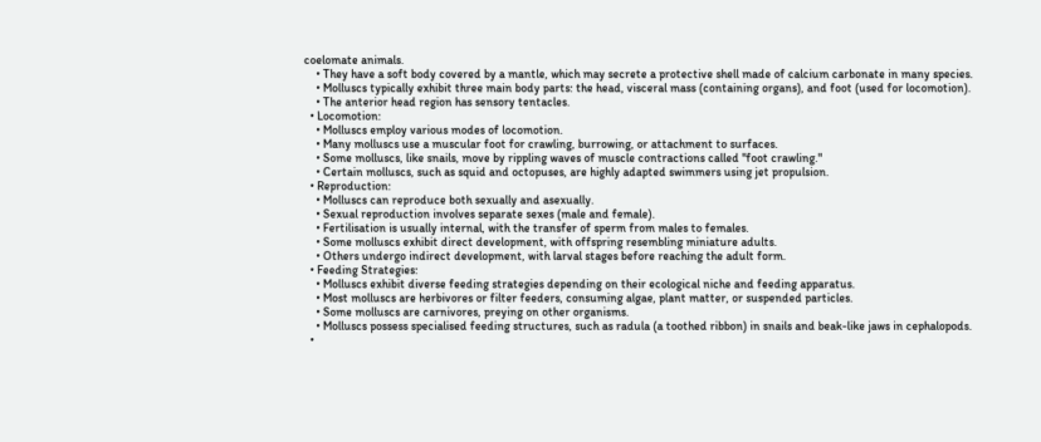coelomate animals.
    • They have a soft body covered by a mantle, which may secrete a protective shell made of calcium carbonate in many species.
    • Molluscs typically exhibit three main body parts: the head, visceral mass (containing organs), and foot (used for locomotion).
    • The anterior head region has sensory tentacles.
  • Locomotion:
    • Molluscs employ various modes of locomotion.
    • Many molluscs use a muscular foot for crawling, burrowing, or attachment to surfaces.
    • Some molluscs, like snails, move by rippling waves of muscle contractions called "foot crawling."
    • Certain molluscs, such as squid and octopuses, are highly adapted swimmers using jet propulsion.
  • Reproduction:
    • Molluscs can reproduce both sexually and asexually.
    • Sexual reproduction involves separate sexes (male and female).
    • Fertilisation is usually internal, with the transfer of sperm from males to females.
    • Some molluscs exhibit direct development, with offspring resembling miniature adults.
    • Others undergo indirect development, with larval stages before reaching the adult form.
  • Feeding Strategies:
    • Molluscs exhibit diverse feeding strategies depending on their ecological niche and feeding apparatus.
    • Most molluscs are herbivores or filter feeders, consuming algae, plant matter, or suspended particles.
    • Some molluscs are carnivores, preying on other organisms.
    • Molluscs possess specialised feeding structures, such as radula (a toothed ribbon) in snails and beak-like jaws in cephalopods.
  •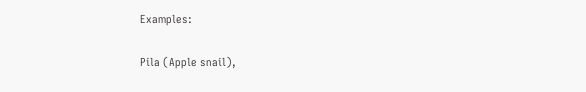Examples:

Pila (Apple snail),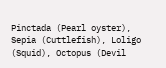Pinctada (Pearl oyster), Sepia (Cuttlefish), Loligo (Squid), Octopus (Devil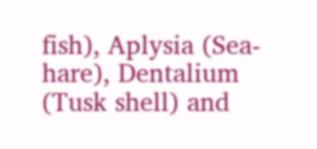fish), Aplysia (Sea-hare), Dentalium (Tusk shell) and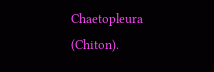Chaetopleura (Chiton).